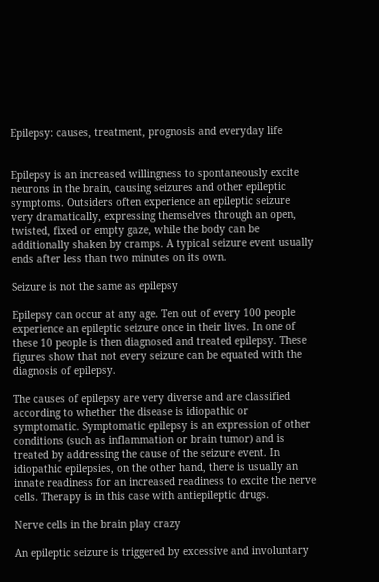Epilepsy: causes, treatment, prognosis and everyday life


Epilepsy is an increased willingness to spontaneously excite neurons in the brain, causing seizures and other epileptic symptoms. Outsiders often experience an epileptic seizure very dramatically, expressing themselves through an open, twisted, fixed or empty gaze, while the body can be additionally shaken by cramps. A typical seizure event usually ends after less than two minutes on its own.

Seizure is not the same as epilepsy

Epilepsy can occur at any age. Ten out of every 100 people experience an epileptic seizure once in their lives. In one of these 10 people is then diagnosed and treated epilepsy. These figures show that not every seizure can be equated with the diagnosis of epilepsy.

The causes of epilepsy are very diverse and are classified according to whether the disease is idiopathic or symptomatic. Symptomatic epilepsy is an expression of other conditions (such as inflammation or brain tumor) and is treated by addressing the cause of the seizure event. In idiopathic epilepsies, on the other hand, there is usually an innate readiness for an increased readiness to excite the nerve cells. Therapy is in this case with antiepileptic drugs.

Nerve cells in the brain play crazy

An epileptic seizure is triggered by excessive and involuntary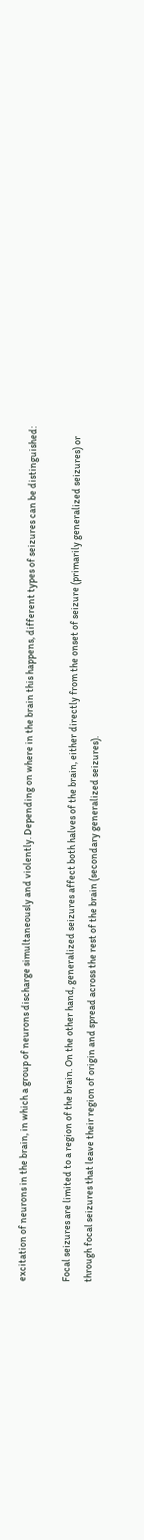excitation of neurons in the brain, in which a group of neurons discharge simultaneously and violently. Depending on where in the brain this happens, different types of seizures can be distinguished:

Focal seizures are limited to a region of the brain. On the other hand, generalized seizures affect both halves of the brain, either directly from the onset of seizure (primarily generalized seizures) or through focal seizures that leave their region of origin and spread across the rest of the brain (secondary generalized seizures).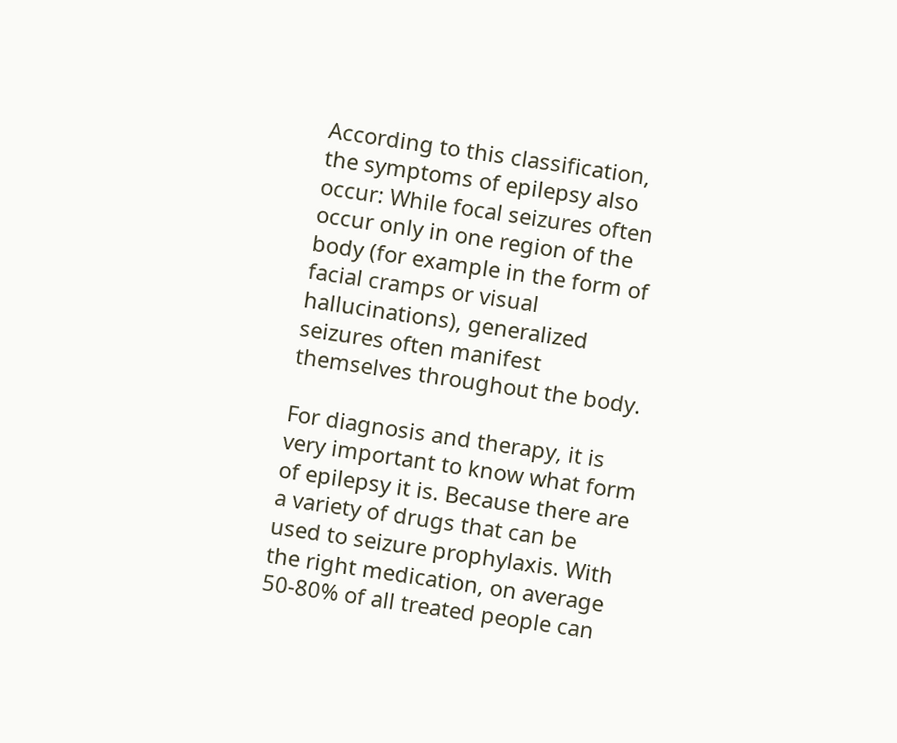According to this classification, the symptoms of epilepsy also occur: While focal seizures often occur only in one region of the body (for example in the form of facial cramps or visual hallucinations), generalized seizures often manifest themselves throughout the body.

For diagnosis and therapy, it is very important to know what form of epilepsy it is. Because there are a variety of drugs that can be used to seizure prophylaxis. With the right medication, on average 50-80% of all treated people can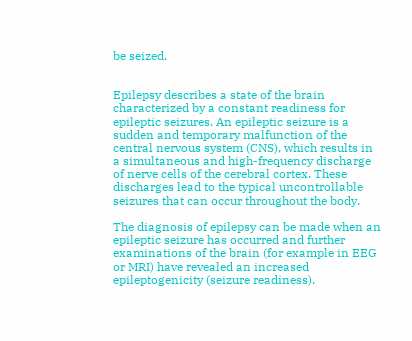be seized.


Epilepsy describes a state of the brain characterized by a constant readiness for epileptic seizures. An epileptic seizure is a sudden and temporary malfunction of the central nervous system (CNS), which results in a simultaneous and high-frequency discharge of nerve cells of the cerebral cortex. These discharges lead to the typical uncontrollable seizures that can occur throughout the body.

The diagnosis of epilepsy can be made when an epileptic seizure has occurred and further examinations of the brain (for example in EEG or MRI) have revealed an increased epileptogenicity (seizure readiness).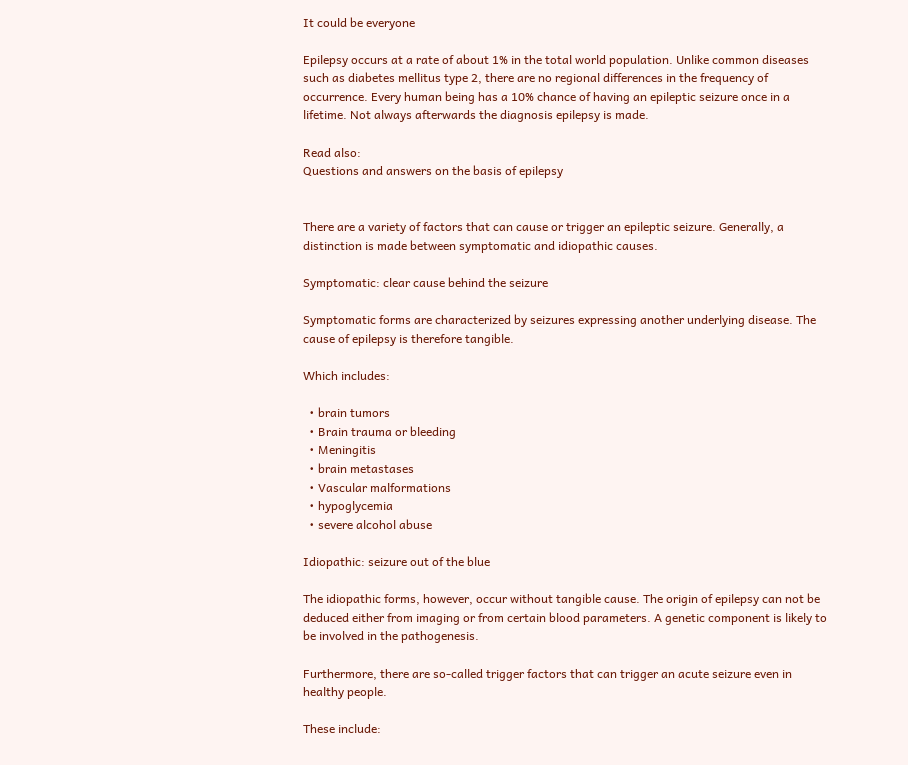It could be everyone

Epilepsy occurs at a rate of about 1% in the total world population. Unlike common diseases such as diabetes mellitus type 2, there are no regional differences in the frequency of occurrence. Every human being has a 10% chance of having an epileptic seizure once in a lifetime. Not always afterwards the diagnosis epilepsy is made.

Read also:
Questions and answers on the basis of epilepsy


There are a variety of factors that can cause or trigger an epileptic seizure. Generally, a distinction is made between symptomatic and idiopathic causes.

Symptomatic: clear cause behind the seizure

Symptomatic forms are characterized by seizures expressing another underlying disease. The cause of epilepsy is therefore tangible.

Which includes:

  • brain tumors
  • Brain trauma or bleeding
  • Meningitis
  • brain metastases
  • Vascular malformations
  • hypoglycemia
  • severe alcohol abuse

Idiopathic: seizure out of the blue

The idiopathic forms, however, occur without tangible cause. The origin of epilepsy can not be deduced either from imaging or from certain blood parameters. A genetic component is likely to be involved in the pathogenesis.

Furthermore, there are so-called trigger factors that can trigger an acute seizure even in healthy people.

These include: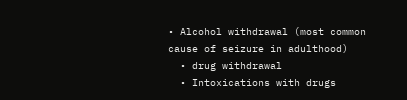• Alcohol withdrawal (most common cause of seizure in adulthood)
  • drug withdrawal
  • Intoxications with drugs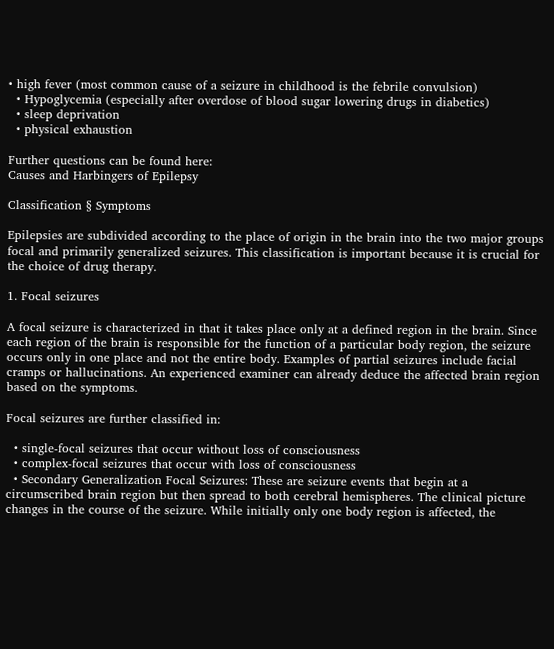• high fever (most common cause of a seizure in childhood is the febrile convulsion)
  • Hypoglycemia (especially after overdose of blood sugar lowering drugs in diabetics)
  • sleep deprivation
  • physical exhaustion

Further questions can be found here:
Causes and Harbingers of Epilepsy

Classification § Symptoms

Epilepsies are subdivided according to the place of origin in the brain into the two major groups focal and primarily generalized seizures. This classification is important because it is crucial for the choice of drug therapy.

1. Focal seizures

A focal seizure is characterized in that it takes place only at a defined region in the brain. Since each region of the brain is responsible for the function of a particular body region, the seizure occurs only in one place and not the entire body. Examples of partial seizures include facial cramps or hallucinations. An experienced examiner can already deduce the affected brain region based on the symptoms.

Focal seizures are further classified in:

  • single-focal seizures that occur without loss of consciousness
  • complex-focal seizures that occur with loss of consciousness
  • Secondary Generalization Focal Seizures: These are seizure events that begin at a circumscribed brain region but then spread to both cerebral hemispheres. The clinical picture changes in the course of the seizure. While initially only one body region is affected, the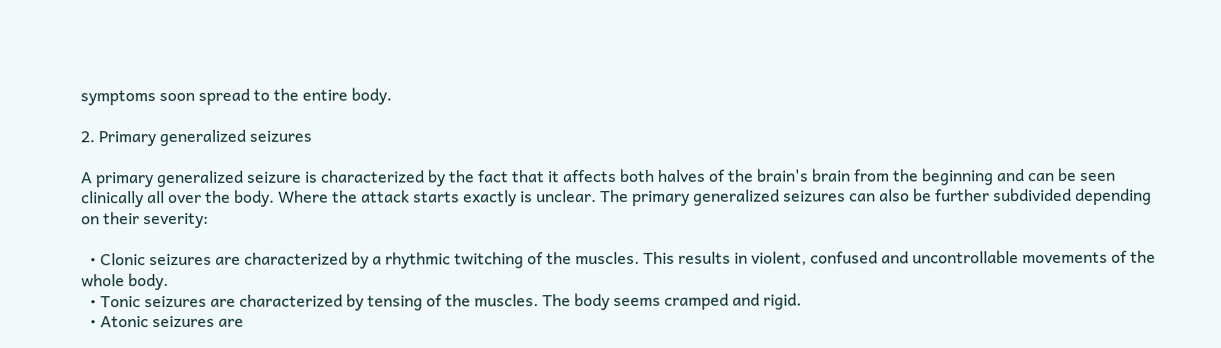symptoms soon spread to the entire body.

2. Primary generalized seizures

A primary generalized seizure is characterized by the fact that it affects both halves of the brain's brain from the beginning and can be seen clinically all over the body. Where the attack starts exactly is unclear. The primary generalized seizures can also be further subdivided depending on their severity:

  • Clonic seizures are characterized by a rhythmic twitching of the muscles. This results in violent, confused and uncontrollable movements of the whole body.
  • Tonic seizures are characterized by tensing of the muscles. The body seems cramped and rigid.
  • Atonic seizures are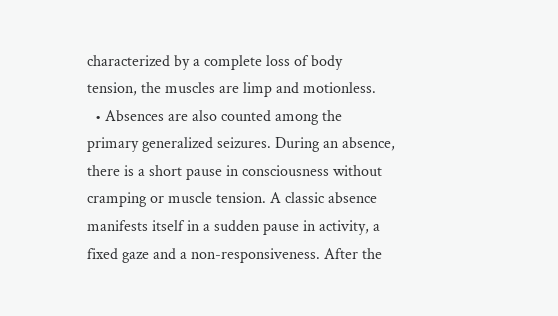characterized by a complete loss of body tension, the muscles are limp and motionless.
  • Absences are also counted among the primary generalized seizures. During an absence, there is a short pause in consciousness without cramping or muscle tension. A classic absence manifests itself in a sudden pause in activity, a fixed gaze and a non-responsiveness. After the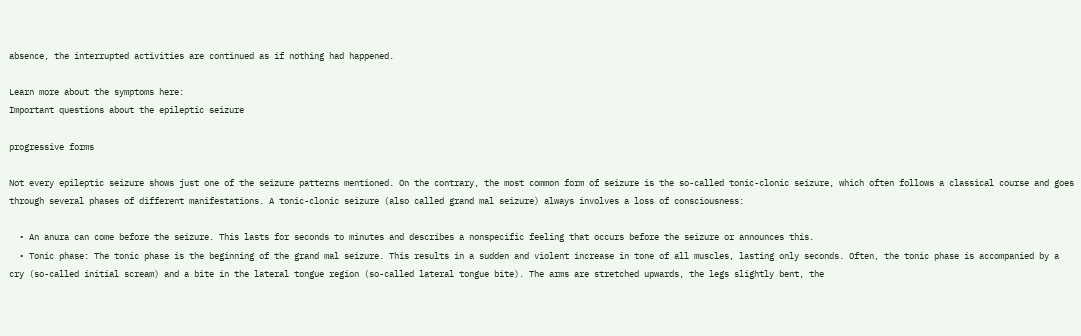absence, the interrupted activities are continued as if nothing had happened.

Learn more about the symptoms here:
Important questions about the epileptic seizure

progressive forms

Not every epileptic seizure shows just one of the seizure patterns mentioned. On the contrary, the most common form of seizure is the so-called tonic-clonic seizure, which often follows a classical course and goes through several phases of different manifestations. A tonic-clonic seizure (also called grand mal seizure) always involves a loss of consciousness:

  • An anura can come before the seizure. This lasts for seconds to minutes and describes a nonspecific feeling that occurs before the seizure or announces this.
  • Tonic phase: The tonic phase is the beginning of the grand mal seizure. This results in a sudden and violent increase in tone of all muscles, lasting only seconds. Often, the tonic phase is accompanied by a cry (so-called initial scream) and a bite in the lateral tongue region (so-called lateral tongue bite). The arms are stretched upwards, the legs slightly bent, the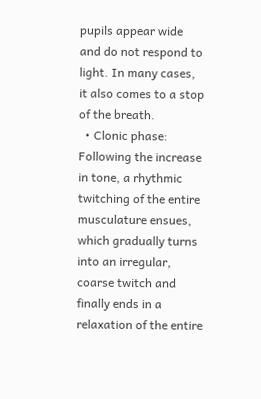pupils appear wide and do not respond to light. In many cases, it also comes to a stop of the breath.
  • Clonic phase: Following the increase in tone, a rhythmic twitching of the entire musculature ensues, which gradually turns into an irregular, coarse twitch and finally ends in a relaxation of the entire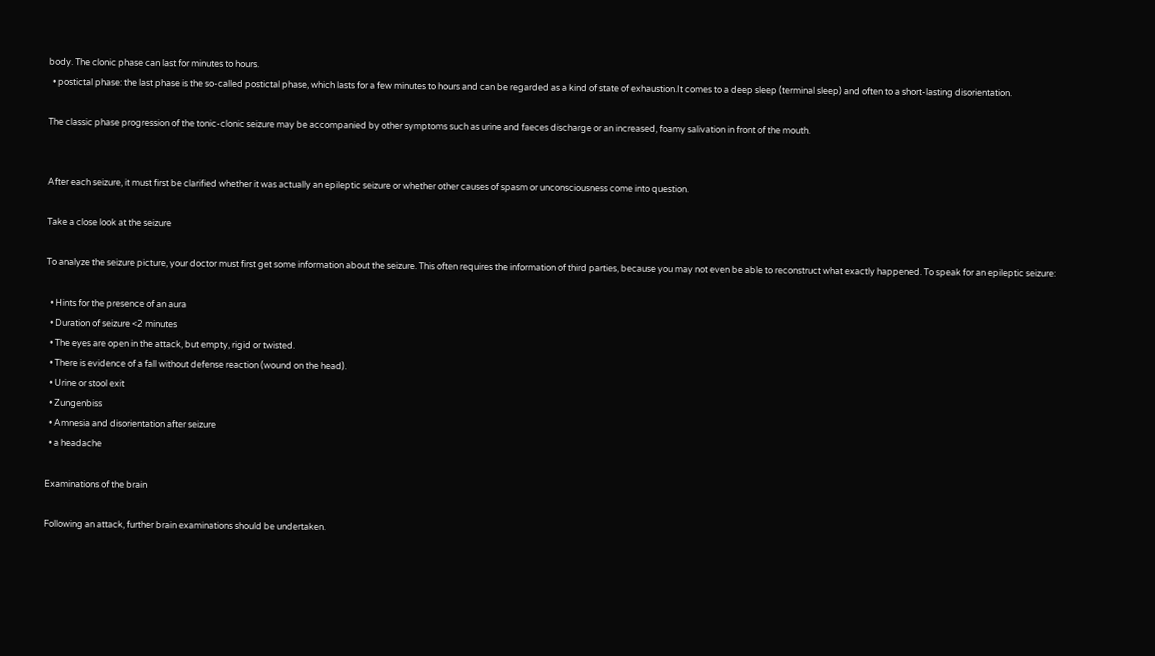body. The clonic phase can last for minutes to hours.
  • postictal phase: the last phase is the so-called postictal phase, which lasts for a few minutes to hours and can be regarded as a kind of state of exhaustion.It comes to a deep sleep (terminal sleep) and often to a short-lasting disorientation.

The classic phase progression of the tonic-clonic seizure may be accompanied by other symptoms such as urine and faeces discharge or an increased, foamy salivation in front of the mouth.


After each seizure, it must first be clarified whether it was actually an epileptic seizure or whether other causes of spasm or unconsciousness come into question.

Take a close look at the seizure

To analyze the seizure picture, your doctor must first get some information about the seizure. This often requires the information of third parties, because you may not even be able to reconstruct what exactly happened. To speak for an epileptic seizure:

  • Hints for the presence of an aura
  • Duration of seizure <2 minutes
  • The eyes are open in the attack, but empty, rigid or twisted.
  • There is evidence of a fall without defense reaction (wound on the head).
  • Urine or stool exit
  • Zungenbiss
  • Amnesia and disorientation after seizure
  • a headache

Examinations of the brain

Following an attack, further brain examinations should be undertaken.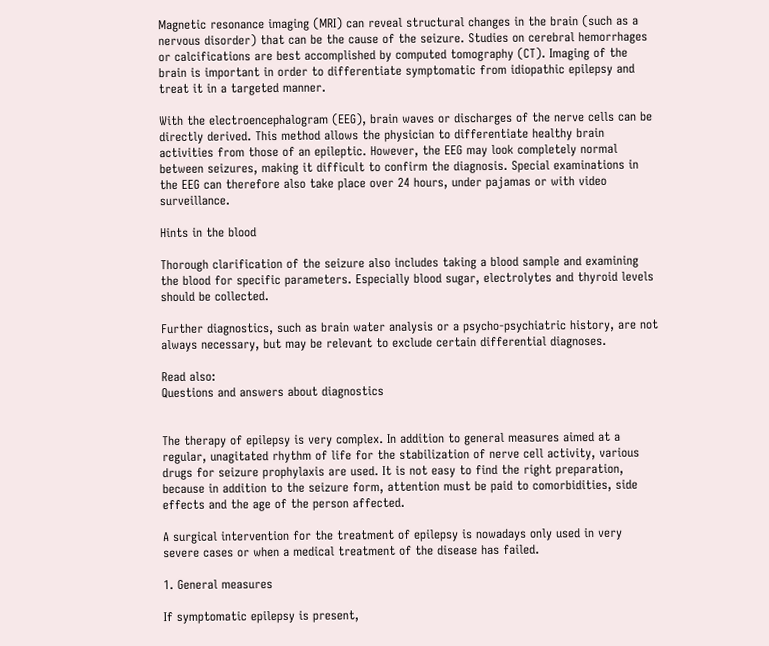Magnetic resonance imaging (MRI) can reveal structural changes in the brain (such as a nervous disorder) that can be the cause of the seizure. Studies on cerebral hemorrhages or calcifications are best accomplished by computed tomography (CT). Imaging of the brain is important in order to differentiate symptomatic from idiopathic epilepsy and treat it in a targeted manner.

With the electroencephalogram (EEG), brain waves or discharges of the nerve cells can be directly derived. This method allows the physician to differentiate healthy brain activities from those of an epileptic. However, the EEG may look completely normal between seizures, making it difficult to confirm the diagnosis. Special examinations in the EEG can therefore also take place over 24 hours, under pajamas or with video surveillance.

Hints in the blood

Thorough clarification of the seizure also includes taking a blood sample and examining the blood for specific parameters. Especially blood sugar, electrolytes and thyroid levels should be collected.

Further diagnostics, such as brain water analysis or a psycho-psychiatric history, are not always necessary, but may be relevant to exclude certain differential diagnoses.

Read also:
Questions and answers about diagnostics


The therapy of epilepsy is very complex. In addition to general measures aimed at a regular, unagitated rhythm of life for the stabilization of nerve cell activity, various drugs for seizure prophylaxis are used. It is not easy to find the right preparation, because in addition to the seizure form, attention must be paid to comorbidities, side effects and the age of the person affected.

A surgical intervention for the treatment of epilepsy is nowadays only used in very severe cases or when a medical treatment of the disease has failed.

1. General measures

If symptomatic epilepsy is present,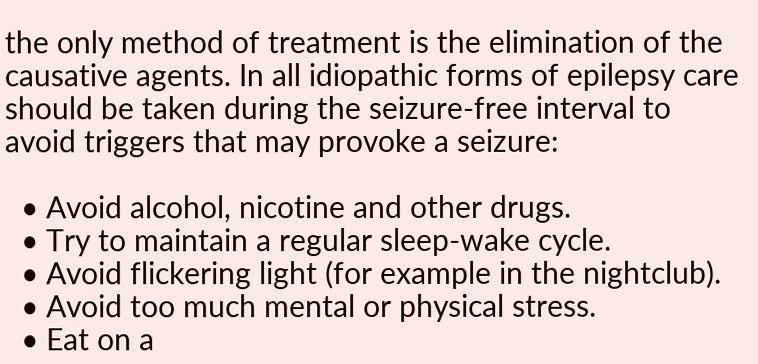the only method of treatment is the elimination of the causative agents. In all idiopathic forms of epilepsy care should be taken during the seizure-free interval to avoid triggers that may provoke a seizure:

  • Avoid alcohol, nicotine and other drugs.
  • Try to maintain a regular sleep-wake cycle.
  • Avoid flickering light (for example in the nightclub).
  • Avoid too much mental or physical stress.
  • Eat on a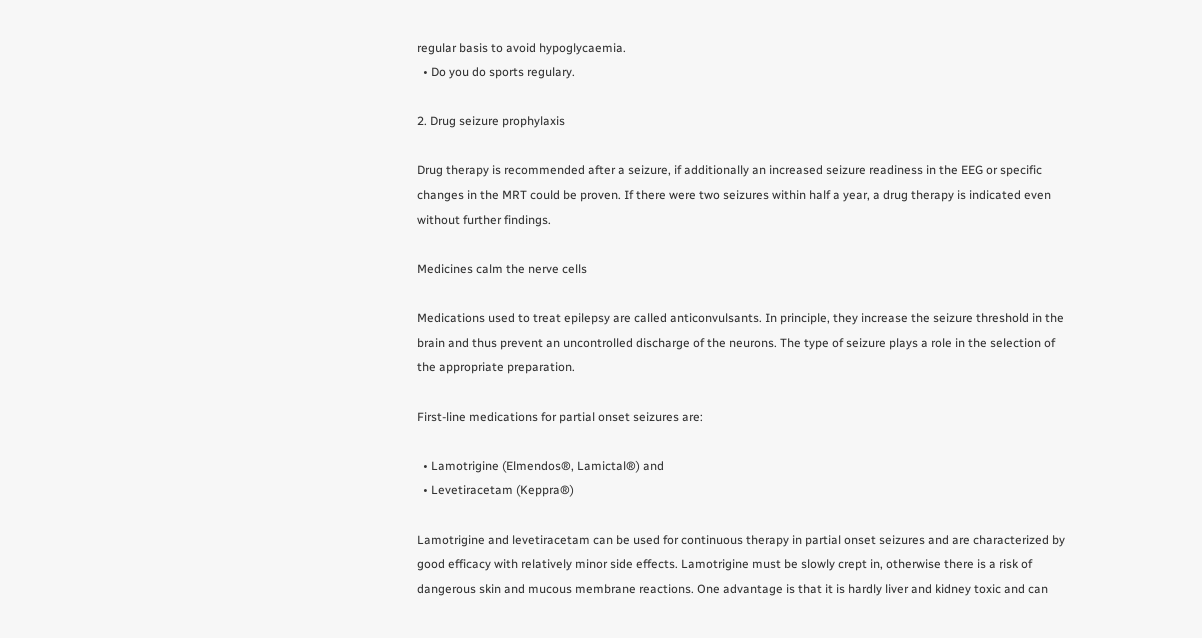regular basis to avoid hypoglycaemia.
  • Do you do sports regulary.

2. Drug seizure prophylaxis

Drug therapy is recommended after a seizure, if additionally an increased seizure readiness in the EEG or specific changes in the MRT could be proven. If there were two seizures within half a year, a drug therapy is indicated even without further findings.

Medicines calm the nerve cells

Medications used to treat epilepsy are called anticonvulsants. In principle, they increase the seizure threshold in the brain and thus prevent an uncontrolled discharge of the neurons. The type of seizure plays a role in the selection of the appropriate preparation.

First-line medications for partial onset seizures are:

  • Lamotrigine (Elmendos®, Lamictal®) and
  • Levetiracetam (Keppra®)

Lamotrigine and levetiracetam can be used for continuous therapy in partial onset seizures and are characterized by good efficacy with relatively minor side effects. Lamotrigine must be slowly crept in, otherwise there is a risk of dangerous skin and mucous membrane reactions. One advantage is that it is hardly liver and kidney toxic and can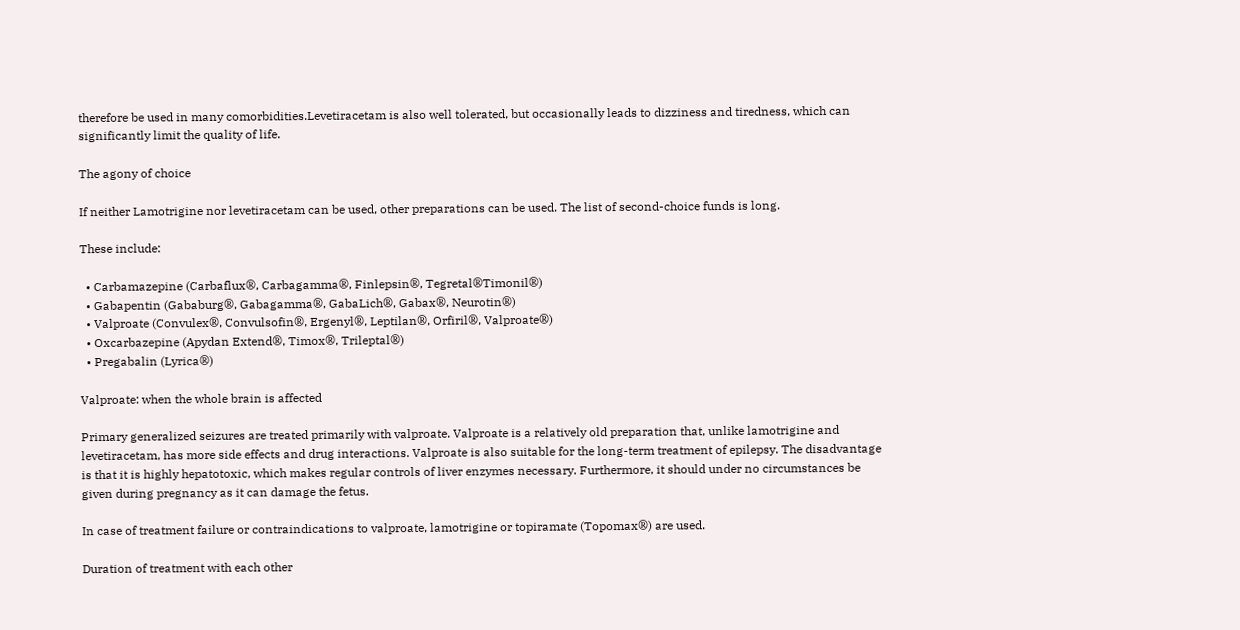therefore be used in many comorbidities.Levetiracetam is also well tolerated, but occasionally leads to dizziness and tiredness, which can significantly limit the quality of life.

The agony of choice

If neither Lamotrigine nor levetiracetam can be used, other preparations can be used. The list of second-choice funds is long.

These include:

  • Carbamazepine (Carbaflux®, Carbagamma®, Finlepsin®, Tegretal®Timonil®)
  • Gabapentin (Gababurg®, Gabagamma®, GabaLich®, Gabax®, Neurotin®)
  • Valproate (Convulex®, Convulsofin®, Ergenyl®, Leptilan®, Orfiril®, Valproate®)
  • Oxcarbazepine (Apydan Extend®, Timox®, Trileptal®)
  • Pregabalin (Lyrica®)

Valproate: when the whole brain is affected

Primary generalized seizures are treated primarily with valproate. Valproate is a relatively old preparation that, unlike lamotrigine and levetiracetam, has more side effects and drug interactions. Valproate is also suitable for the long-term treatment of epilepsy. The disadvantage is that it is highly hepatotoxic, which makes regular controls of liver enzymes necessary. Furthermore, it should under no circumstances be given during pregnancy as it can damage the fetus.

In case of treatment failure or contraindications to valproate, lamotrigine or topiramate (Topomax®) are used.

Duration of treatment with each other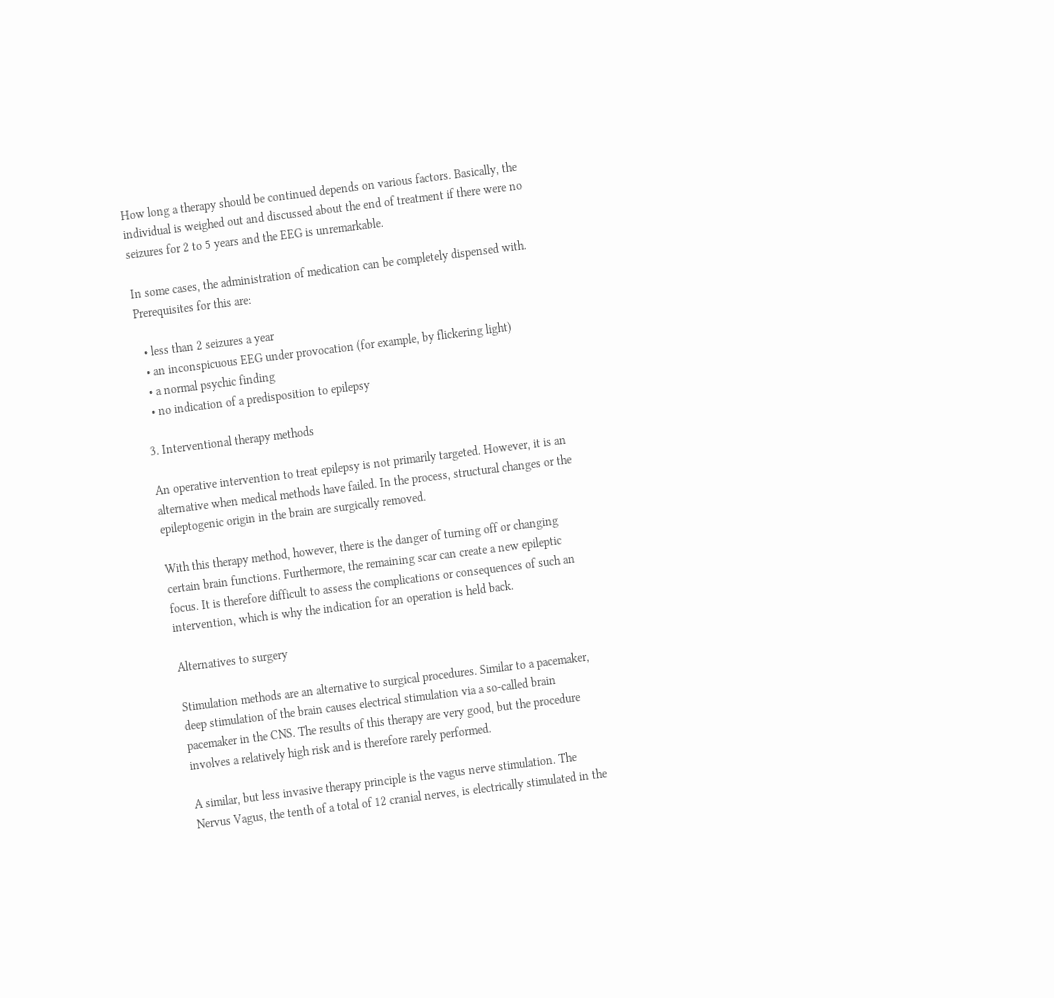How long a therapy should be continued depends on various factors. Basically, the individual is weighed out and discussed about the end of treatment if there were no seizures for 2 to 5 years and the EEG is unremarkable.

In some cases, the administration of medication can be completely dispensed with. Prerequisites for this are:

  • less than 2 seizures a year
  • an inconspicuous EEG under provocation (for example, by flickering light)
  • a normal psychic finding
  • no indication of a predisposition to epilepsy

3. Interventional therapy methods

An operative intervention to treat epilepsy is not primarily targeted. However, it is an alternative when medical methods have failed. In the process, structural changes or the epileptogenic origin in the brain are surgically removed.

With this therapy method, however, there is the danger of turning off or changing certain brain functions. Furthermore, the remaining scar can create a new epileptic focus. It is therefore difficult to assess the complications or consequences of such an intervention, which is why the indication for an operation is held back.

Alternatives to surgery

Stimulation methods are an alternative to surgical procedures. Similar to a pacemaker, deep stimulation of the brain causes electrical stimulation via a so-called brain pacemaker in the CNS. The results of this therapy are very good, but the procedure involves a relatively high risk and is therefore rarely performed.

A similar, but less invasive therapy principle is the vagus nerve stimulation. The Nervus Vagus, the tenth of a total of 12 cranial nerves, is electrically stimulated in the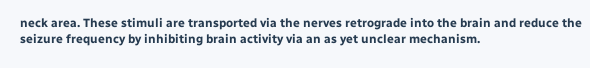neck area. These stimuli are transported via the nerves retrograde into the brain and reduce the seizure frequency by inhibiting brain activity via an as yet unclear mechanism.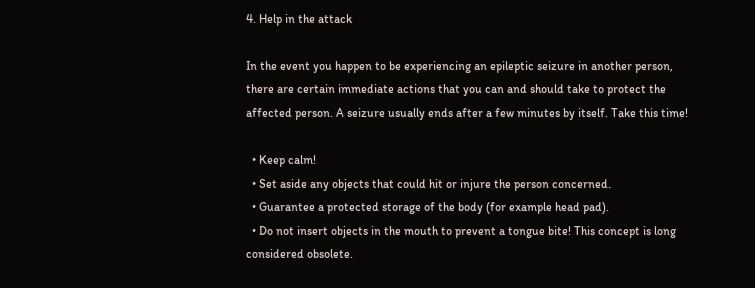4. Help in the attack

In the event you happen to be experiencing an epileptic seizure in another person, there are certain immediate actions that you can and should take to protect the affected person. A seizure usually ends after a few minutes by itself. Take this time!

  • Keep calm!
  • Set aside any objects that could hit or injure the person concerned.
  • Guarantee a protected storage of the body (for example head pad).
  • Do not insert objects in the mouth to prevent a tongue bite! This concept is long considered obsolete.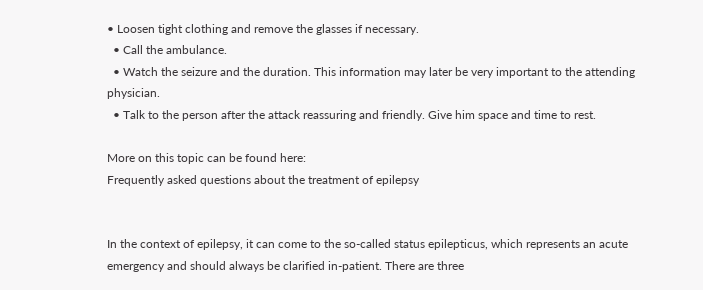• Loosen tight clothing and remove the glasses if necessary.
  • Call the ambulance.
  • Watch the seizure and the duration. This information may later be very important to the attending physician.
  • Talk to the person after the attack reassuring and friendly. Give him space and time to rest.

More on this topic can be found here:
Frequently asked questions about the treatment of epilepsy


In the context of epilepsy, it can come to the so-called status epilepticus, which represents an acute emergency and should always be clarified in-patient. There are three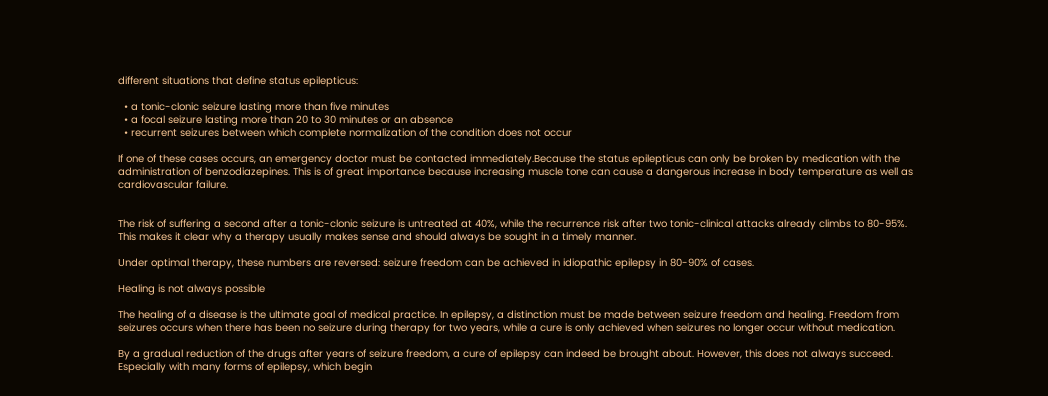different situations that define status epilepticus:

  • a tonic-clonic seizure lasting more than five minutes
  • a focal seizure lasting more than 20 to 30 minutes or an absence
  • recurrent seizures between which complete normalization of the condition does not occur

If one of these cases occurs, an emergency doctor must be contacted immediately.Because the status epilepticus can only be broken by medication with the administration of benzodiazepines. This is of great importance because increasing muscle tone can cause a dangerous increase in body temperature as well as cardiovascular failure.


The risk of suffering a second after a tonic-clonic seizure is untreated at 40%, while the recurrence risk after two tonic-clinical attacks already climbs to 80-95%. This makes it clear why a therapy usually makes sense and should always be sought in a timely manner.

Under optimal therapy, these numbers are reversed: seizure freedom can be achieved in idiopathic epilepsy in 80-90% of cases.

Healing is not always possible

The healing of a disease is the ultimate goal of medical practice. In epilepsy, a distinction must be made between seizure freedom and healing. Freedom from seizures occurs when there has been no seizure during therapy for two years, while a cure is only achieved when seizures no longer occur without medication.

By a gradual reduction of the drugs after years of seizure freedom, a cure of epilepsy can indeed be brought about. However, this does not always succeed. Especially with many forms of epilepsy, which begin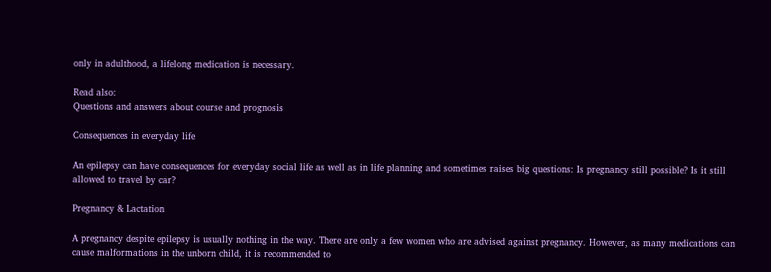only in adulthood, a lifelong medication is necessary.

Read also:
Questions and answers about course and prognosis

Consequences in everyday life

An epilepsy can have consequences for everyday social life as well as in life planning and sometimes raises big questions: Is pregnancy still possible? Is it still allowed to travel by car?

Pregnancy & Lactation

A pregnancy despite epilepsy is usually nothing in the way. There are only a few women who are advised against pregnancy. However, as many medications can cause malformations in the unborn child, it is recommended to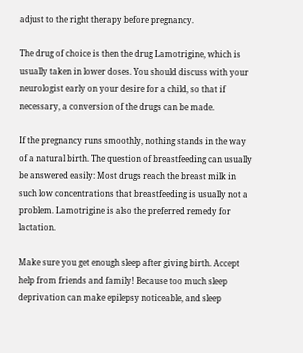adjust to the right therapy before pregnancy.

The drug of choice is then the drug Lamotrigine, which is usually taken in lower doses. You should discuss with your neurologist early on your desire for a child, so that if necessary, a conversion of the drugs can be made.

If the pregnancy runs smoothly, nothing stands in the way of a natural birth. The question of breastfeeding can usually be answered easily: Most drugs reach the breast milk in such low concentrations that breastfeeding is usually not a problem. Lamotrigine is also the preferred remedy for lactation.

Make sure you get enough sleep after giving birth. Accept help from friends and family! Because too much sleep deprivation can make epilepsy noticeable, and sleep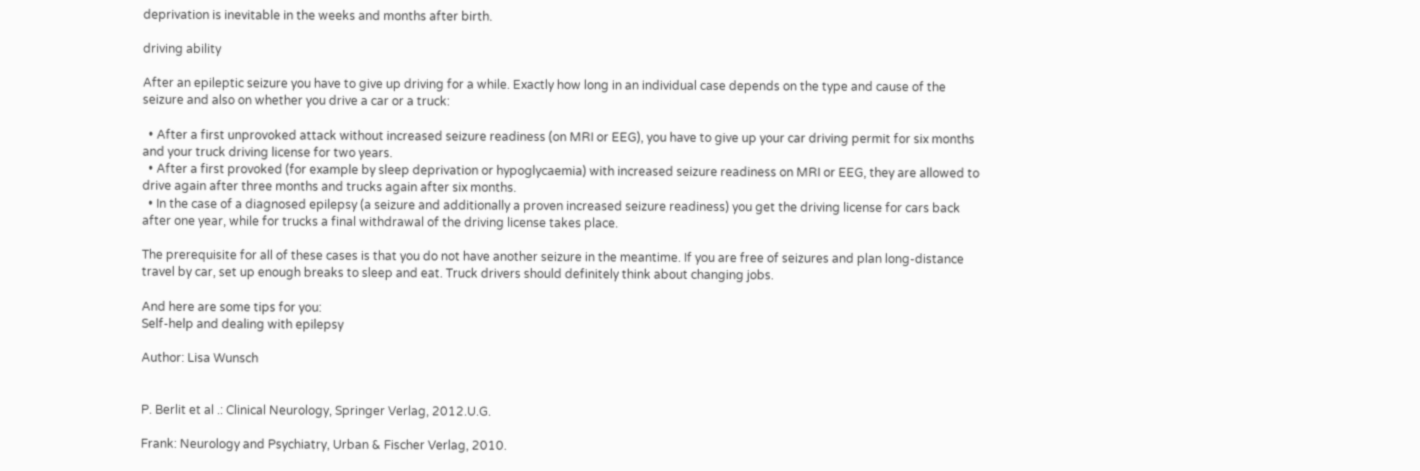deprivation is inevitable in the weeks and months after birth.

driving ability

After an epileptic seizure you have to give up driving for a while. Exactly how long in an individual case depends on the type and cause of the seizure and also on whether you drive a car or a truck:

  • After a first unprovoked attack without increased seizure readiness (on MRI or EEG), you have to give up your car driving permit for six months and your truck driving license for two years.
  • After a first provoked (for example by sleep deprivation or hypoglycaemia) with increased seizure readiness on MRI or EEG, they are allowed to drive again after three months and trucks again after six months.
  • In the case of a diagnosed epilepsy (a seizure and additionally a proven increased seizure readiness) you get the driving license for cars back after one year, while for trucks a final withdrawal of the driving license takes place.

The prerequisite for all of these cases is that you do not have another seizure in the meantime. If you are free of seizures and plan long-distance travel by car, set up enough breaks to sleep and eat. Truck drivers should definitely think about changing jobs.

And here are some tips for you:
Self-help and dealing with epilepsy

Author: Lisa Wunsch


P. Berlit et al .: Clinical Neurology, Springer Verlag, 2012.U.G.

Frank: Neurology and Psychiatry, Urban & Fischer Verlag, 2010.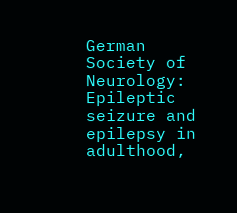German Society of Neurology: Epileptic seizure and epilepsy in adulthood,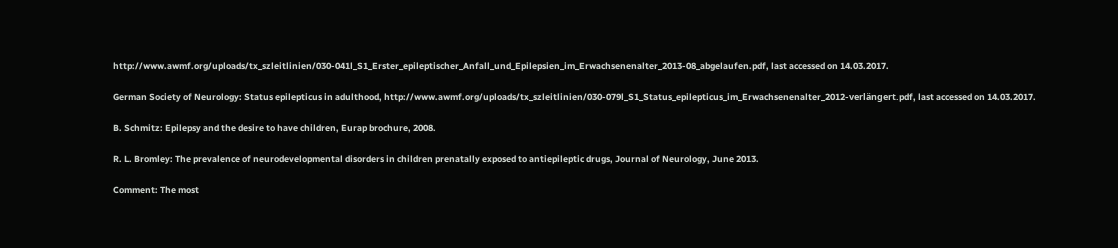http://www.awmf.org/uploads/tx_szleitlinien/030-041l_S1_Erster_epileptischer_Anfall_und_Epilepsien_im_Erwachsenenalter_2013-08_abgelaufen.pdf, last accessed on 14.03.2017.

German Society of Neurology: Status epilepticus in adulthood, http://www.awmf.org/uploads/tx_szleitlinien/030-079l_S1_Status_epilepticus_im_Erwachsenenalter_2012-verlängert.pdf, last accessed on 14.03.2017.

B. Schmitz: Epilepsy and the desire to have children, Eurap brochure, 2008.

R. L. Bromley: The prevalence of neurodevelopmental disorders in children prenatally exposed to antiepileptic drugs, Journal of Neurology, June 2013.

Comment: The most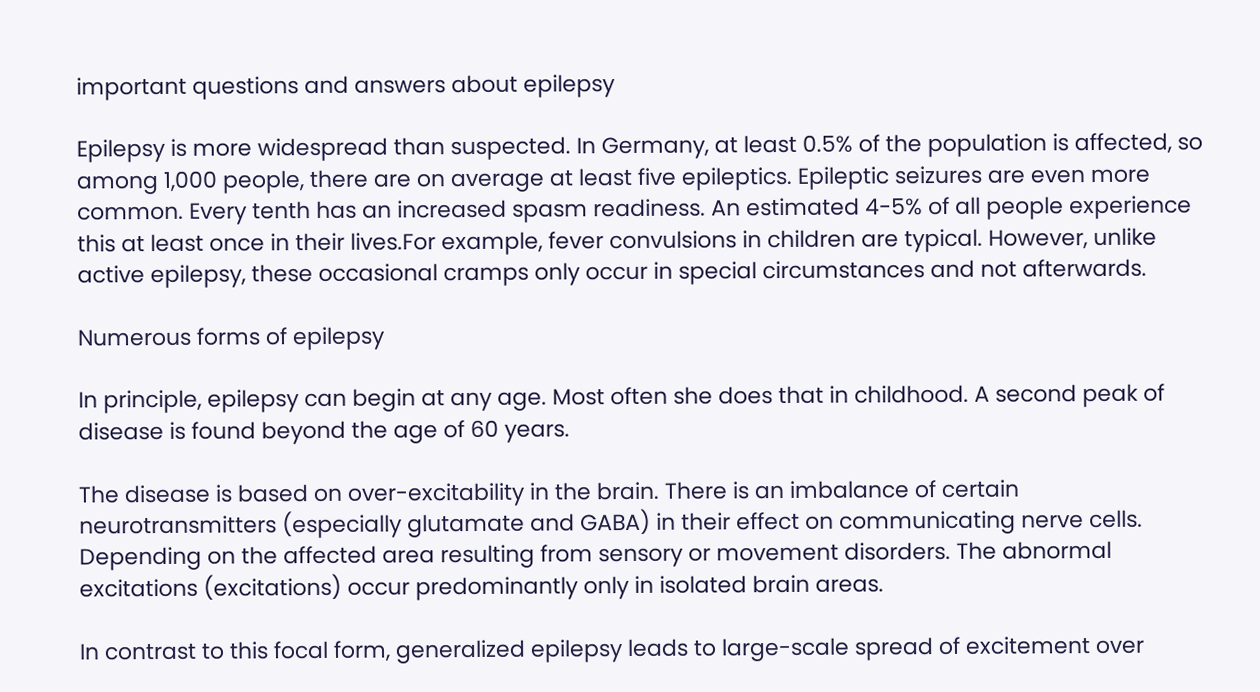important questions and answers about epilepsy

Epilepsy is more widespread than suspected. In Germany, at least 0.5% of the population is affected, so among 1,000 people, there are on average at least five epileptics. Epileptic seizures are even more common. Every tenth has an increased spasm readiness. An estimated 4-5% of all people experience this at least once in their lives.For example, fever convulsions in children are typical. However, unlike active epilepsy, these occasional cramps only occur in special circumstances and not afterwards.

Numerous forms of epilepsy

In principle, epilepsy can begin at any age. Most often she does that in childhood. A second peak of disease is found beyond the age of 60 years.

The disease is based on over-excitability in the brain. There is an imbalance of certain neurotransmitters (especially glutamate and GABA) in their effect on communicating nerve cells. Depending on the affected area resulting from sensory or movement disorders. The abnormal excitations (excitations) occur predominantly only in isolated brain areas.

In contrast to this focal form, generalized epilepsy leads to large-scale spread of excitement over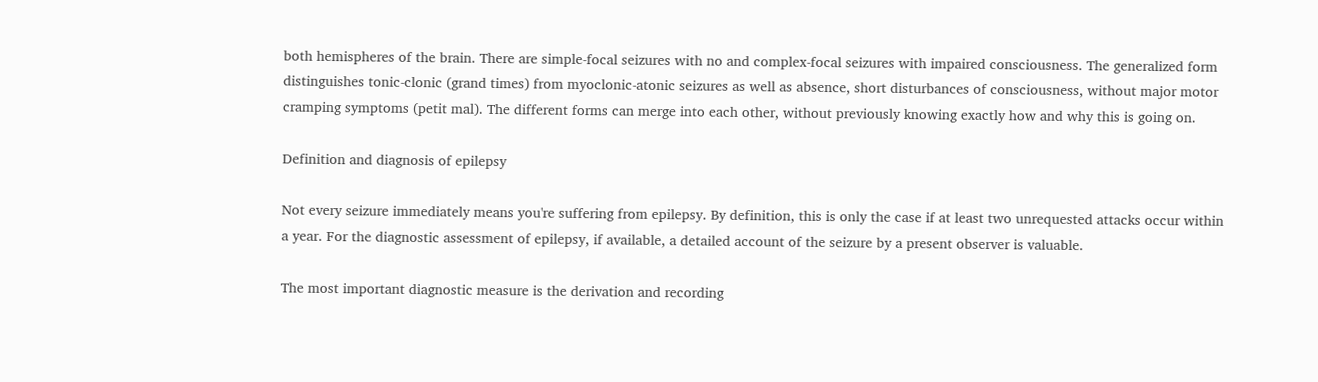both hemispheres of the brain. There are simple-focal seizures with no and complex-focal seizures with impaired consciousness. The generalized form distinguishes tonic-clonic (grand times) from myoclonic-atonic seizures as well as absence, short disturbances of consciousness, without major motor cramping symptoms (petit mal). The different forms can merge into each other, without previously knowing exactly how and why this is going on.

Definition and diagnosis of epilepsy

Not every seizure immediately means you're suffering from epilepsy. By definition, this is only the case if at least two unrequested attacks occur within a year. For the diagnostic assessment of epilepsy, if available, a detailed account of the seizure by a present observer is valuable.

The most important diagnostic measure is the derivation and recording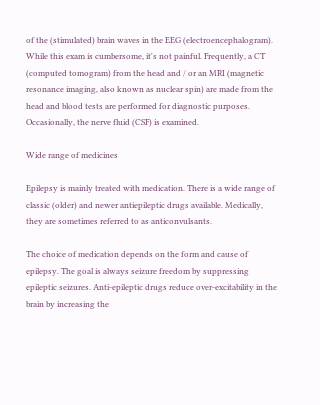of the (stimulated) brain waves in the EEG (electroencephalogram). While this exam is cumbersome, it's not painful. Frequently, a CT (computed tomogram) from the head and / or an MRI (magnetic resonance imaging, also known as nuclear spin) are made from the head and blood tests are performed for diagnostic purposes. Occasionally, the nerve fluid (CSF) is examined.

Wide range of medicines

Epilepsy is mainly treated with medication. There is a wide range of classic (older) and newer antiepileptic drugs available. Medically, they are sometimes referred to as anticonvulsants.

The choice of medication depends on the form and cause of epilepsy. The goal is always seizure freedom by suppressing epileptic seizures. Anti-epileptic drugs reduce over-excitability in the brain by increasing the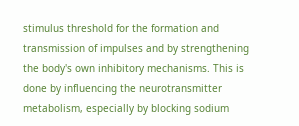stimulus threshold for the formation and transmission of impulses and by strengthening the body's own inhibitory mechanisms. This is done by influencing the neurotransmitter metabolism, especially by blocking sodium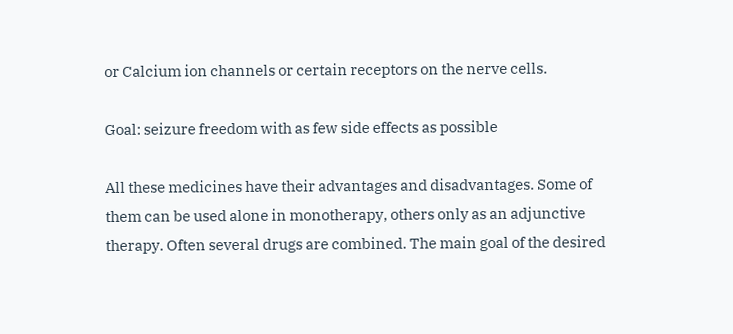or Calcium ion channels or certain receptors on the nerve cells.

Goal: seizure freedom with as few side effects as possible

All these medicines have their advantages and disadvantages. Some of them can be used alone in monotherapy, others only as an adjunctive therapy. Often several drugs are combined. The main goal of the desired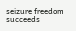seizure freedom succeeds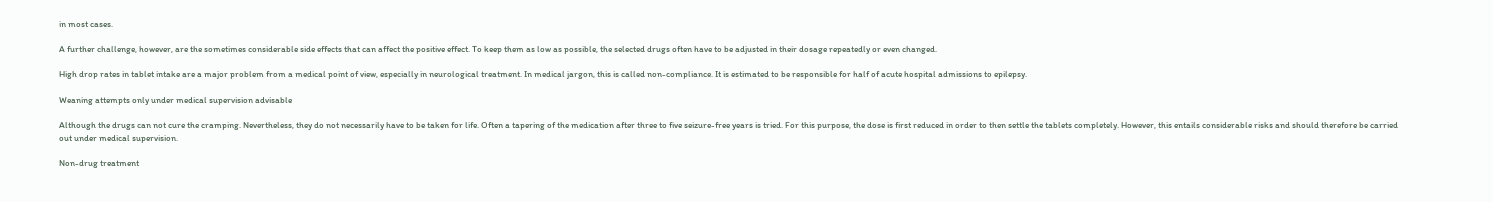in most cases.

A further challenge, however, are the sometimes considerable side effects that can affect the positive effect. To keep them as low as possible, the selected drugs often have to be adjusted in their dosage repeatedly or even changed.

High drop rates in tablet intake are a major problem from a medical point of view, especially in neurological treatment. In medical jargon, this is called non-compliance. It is estimated to be responsible for half of acute hospital admissions to epilepsy.

Weaning attempts only under medical supervision advisable

Although the drugs can not cure the cramping. Nevertheless, they do not necessarily have to be taken for life. Often a tapering of the medication after three to five seizure-free years is tried. For this purpose, the dose is first reduced in order to then settle the tablets completely. However, this entails considerable risks and should therefore be carried out under medical supervision.

Non-drug treatment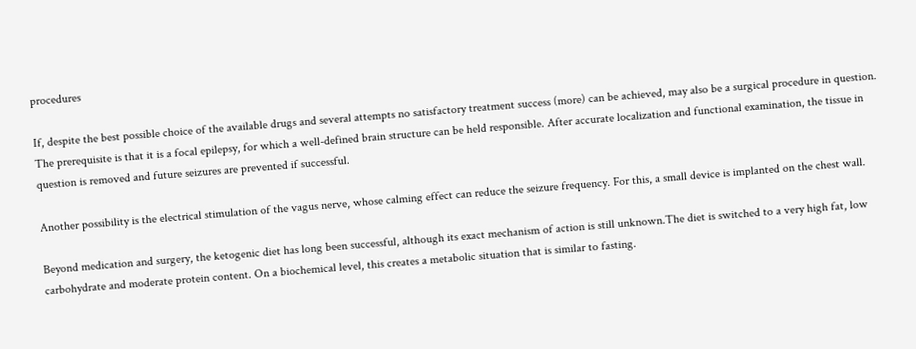procedures

If, despite the best possible choice of the available drugs and several attempts no satisfactory treatment success (more) can be achieved, may also be a surgical procedure in question. The prerequisite is that it is a focal epilepsy, for which a well-defined brain structure can be held responsible. After accurate localization and functional examination, the tissue in question is removed and future seizures are prevented if successful.

Another possibility is the electrical stimulation of the vagus nerve, whose calming effect can reduce the seizure frequency. For this, a small device is implanted on the chest wall.

Beyond medication and surgery, the ketogenic diet has long been successful, although its exact mechanism of action is still unknown.The diet is switched to a very high fat, low carbohydrate and moderate protein content. On a biochemical level, this creates a metabolic situation that is similar to fasting.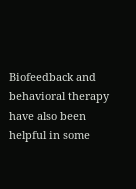Biofeedback and behavioral therapy have also been helpful in some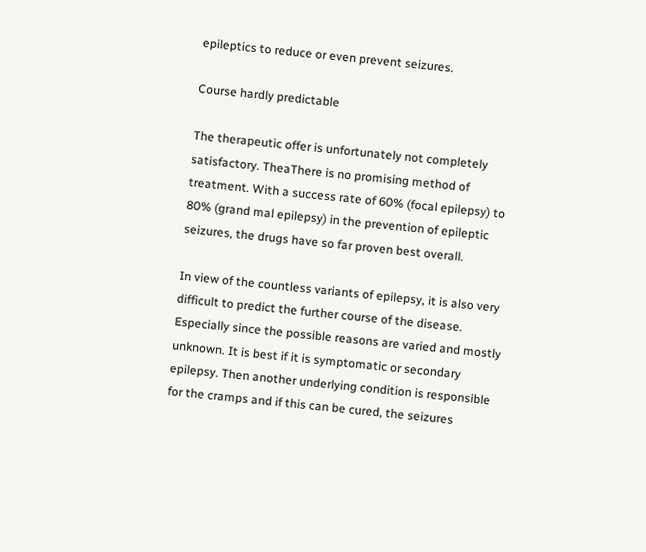epileptics to reduce or even prevent seizures.

Course hardly predictable

The therapeutic offer is unfortunately not completely satisfactory. TheaThere is no promising method of treatment. With a success rate of 60% (focal epilepsy) to 80% (grand mal epilepsy) in the prevention of epileptic seizures, the drugs have so far proven best overall.

In view of the countless variants of epilepsy, it is also very difficult to predict the further course of the disease. Especially since the possible reasons are varied and mostly unknown. It is best if it is symptomatic or secondary epilepsy. Then another underlying condition is responsible for the cramps and if this can be cured, the seizures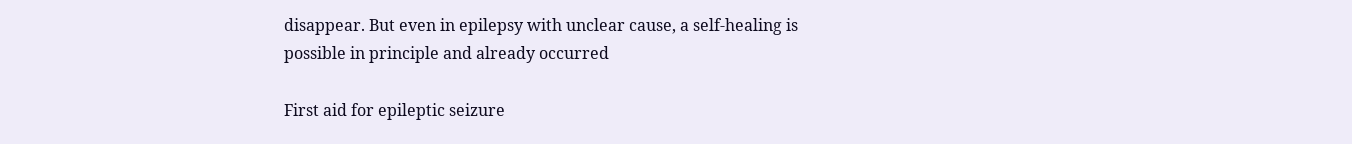disappear. But even in epilepsy with unclear cause, a self-healing is possible in principle and already occurred

First aid for epileptic seizure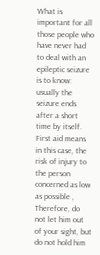What is important for all those people who have never had to deal with an epileptic seizure is to know: usually the seizure ends after a short time by itself. First aid means in this case, the risk of injury to the person concerned as low as possible , Therefore, do not let him out of your sight, but do not hold him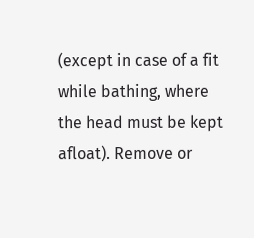(except in case of a fit while bathing, where the head must be kept afloat). Remove or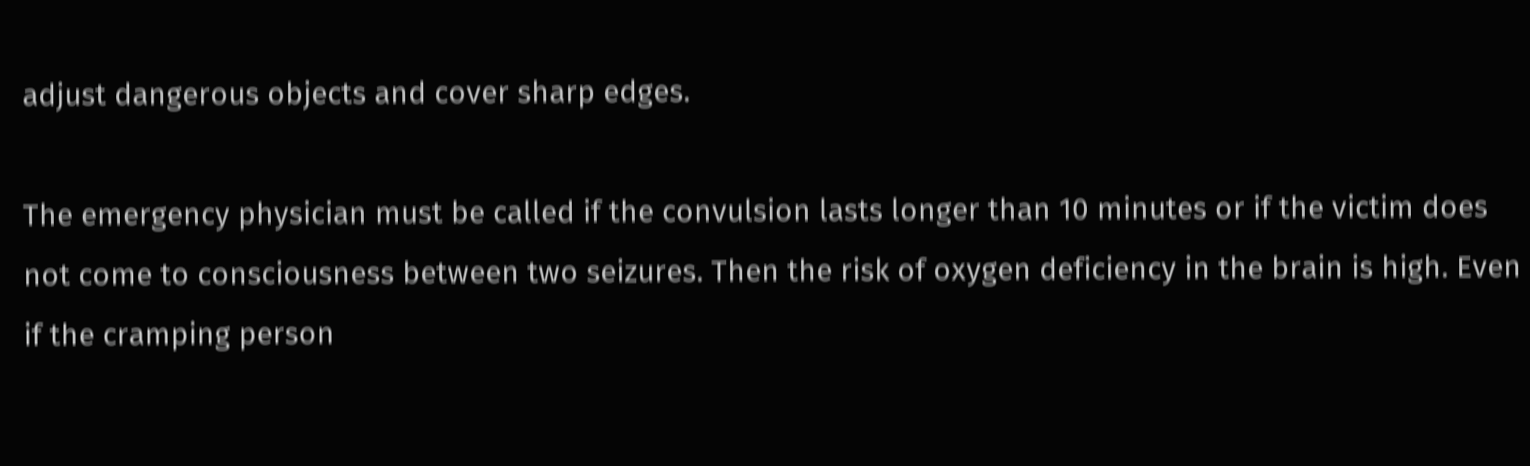adjust dangerous objects and cover sharp edges.

The emergency physician must be called if the convulsion lasts longer than 10 minutes or if the victim does not come to consciousness between two seizures. Then the risk of oxygen deficiency in the brain is high. Even if the cramping person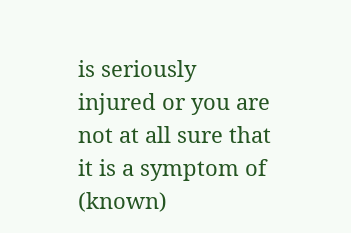is seriously injured or you are not at all sure that it is a symptom of (known)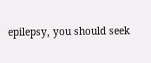epilepsy, you should seek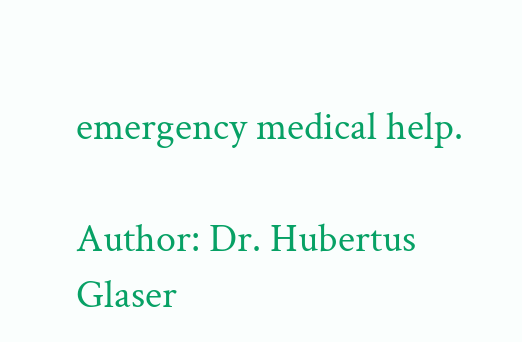emergency medical help.

Author: Dr. Hubertus Glaser